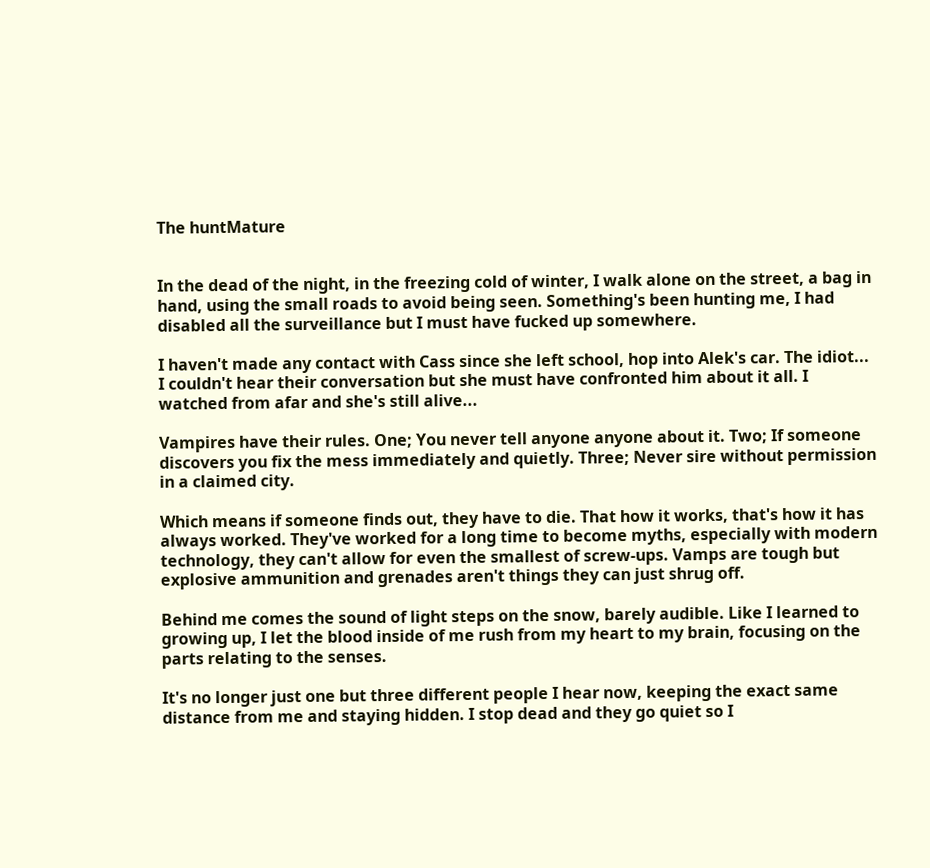The huntMature


In the dead of the night, in the freezing cold of winter, I walk alone on the street, a bag in hand, using the small roads to avoid being seen. Something's been hunting me, I had disabled all the surveillance but I must have fucked up somewhere.

I haven't made any contact with Cass since she left school, hop into Alek's car. The idiot... I couldn't hear their conversation but she must have confronted him about it all. I watched from afar and she's still alive...

Vampires have their rules. One; You never tell anyone anyone about it. Two; If someone discovers you fix the mess immediately and quietly. Three; Never sire without permission in a claimed city.

Which means if someone finds out, they have to die. That how it works, that's how it has always worked. They've worked for a long time to become myths, especially with modern technology, they can't allow for even the smallest of screw-ups. Vamps are tough but explosive ammunition and grenades aren't things they can just shrug off.

Behind me comes the sound of light steps on the snow, barely audible. Like I learned to growing up, I let the blood inside of me rush from my heart to my brain, focusing on the parts relating to the senses.

It's no longer just one but three different people I hear now, keeping the exact same distance from me and staying hidden. I stop dead and they go quiet so I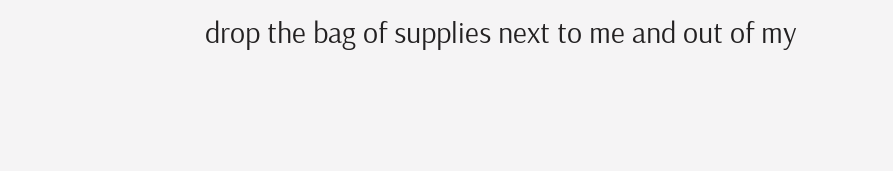drop the bag of supplies next to me and out of my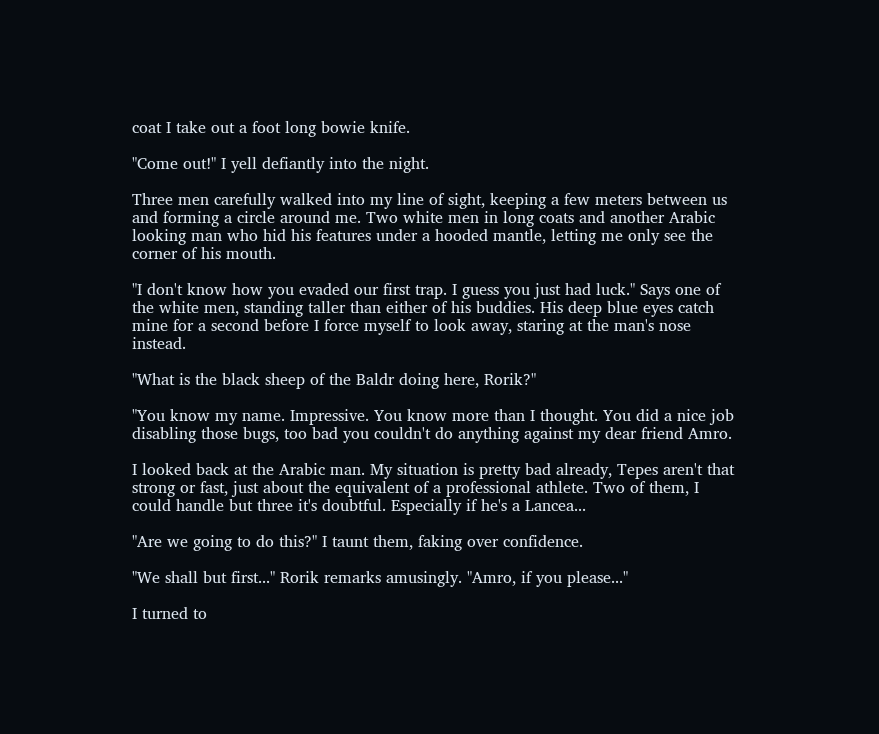coat I take out a foot long bowie knife.

"Come out!" I yell defiantly into the night.

Three men carefully walked into my line of sight, keeping a few meters between us and forming a circle around me. Two white men in long coats and another Arabic looking man who hid his features under a hooded mantle, letting me only see the corner of his mouth.

"I don't know how you evaded our first trap. I guess you just had luck." Says one of the white men, standing taller than either of his buddies. His deep blue eyes catch mine for a second before I force myself to look away, staring at the man's nose instead.

"What is the black sheep of the Baldr doing here, Rorik?"

"You know my name. Impressive. You know more than I thought. You did a nice job disabling those bugs, too bad you couldn't do anything against my dear friend Amro.

I looked back at the Arabic man. My situation is pretty bad already, Tepes aren't that strong or fast, just about the equivalent of a professional athlete. Two of them, I could handle but three it's doubtful. Especially if he's a Lancea...

"Are we going to do this?" I taunt them, faking over confidence.

"We shall but first..." Rorik remarks amusingly. "Amro, if you please..."

I turned to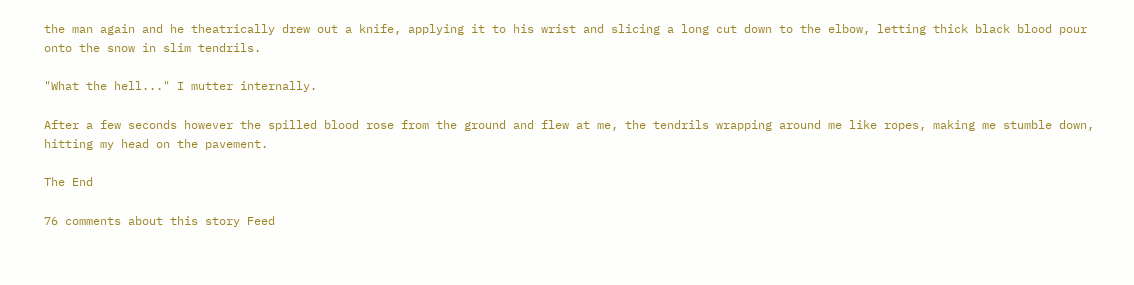the man again and he theatrically drew out a knife, applying it to his wrist and slicing a long cut down to the elbow, letting thick black blood pour onto the snow in slim tendrils.

"What the hell..." I mutter internally.

After a few seconds however the spilled blood rose from the ground and flew at me, the tendrils wrapping around me like ropes, making me stumble down, hitting my head on the pavement.

The End

76 comments about this story Feed